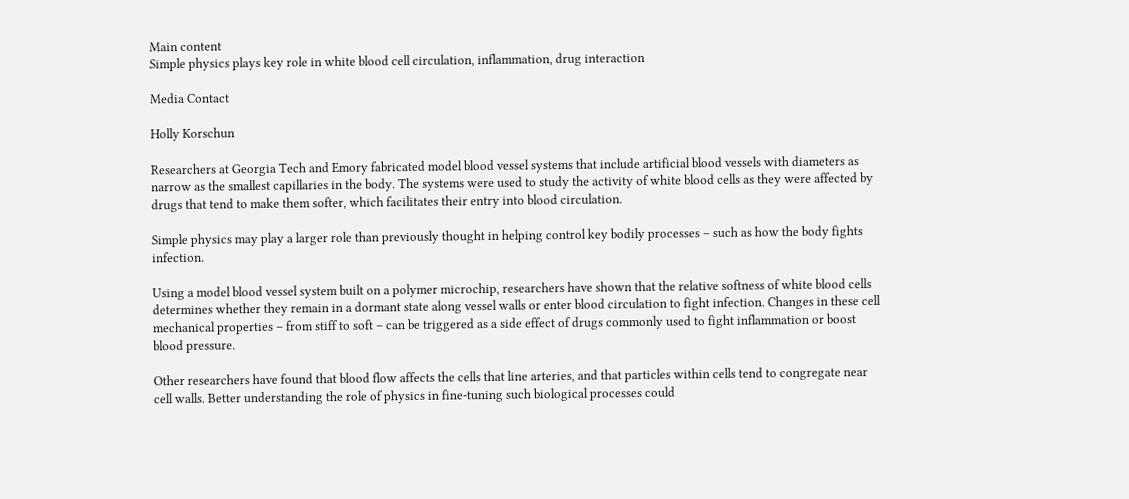Main content
Simple physics plays key role in white blood cell circulation, inflammation, drug interaction

Media Contact

Holly Korschun

Researchers at Georgia Tech and Emory fabricated model blood vessel systems that include artificial blood vessels with diameters as narrow as the smallest capillaries in the body. The systems were used to study the activity of white blood cells as they were affected by drugs that tend to make them softer, which facilitates their entry into blood circulation.

Simple physics may play a larger role than previously thought in helping control key bodily processes – such as how the body fights infection.

Using a model blood vessel system built on a polymer microchip, researchers have shown that the relative softness of white blood cells determines whether they remain in a dormant state along vessel walls or enter blood circulation to fight infection. Changes in these cell mechanical properties – from stiff to soft – can be triggered as a side effect of drugs commonly used to fight inflammation or boost blood pressure.

Other researchers have found that blood flow affects the cells that line arteries, and that particles within cells tend to congregate near cell walls. Better understanding the role of physics in fine-tuning such biological processes could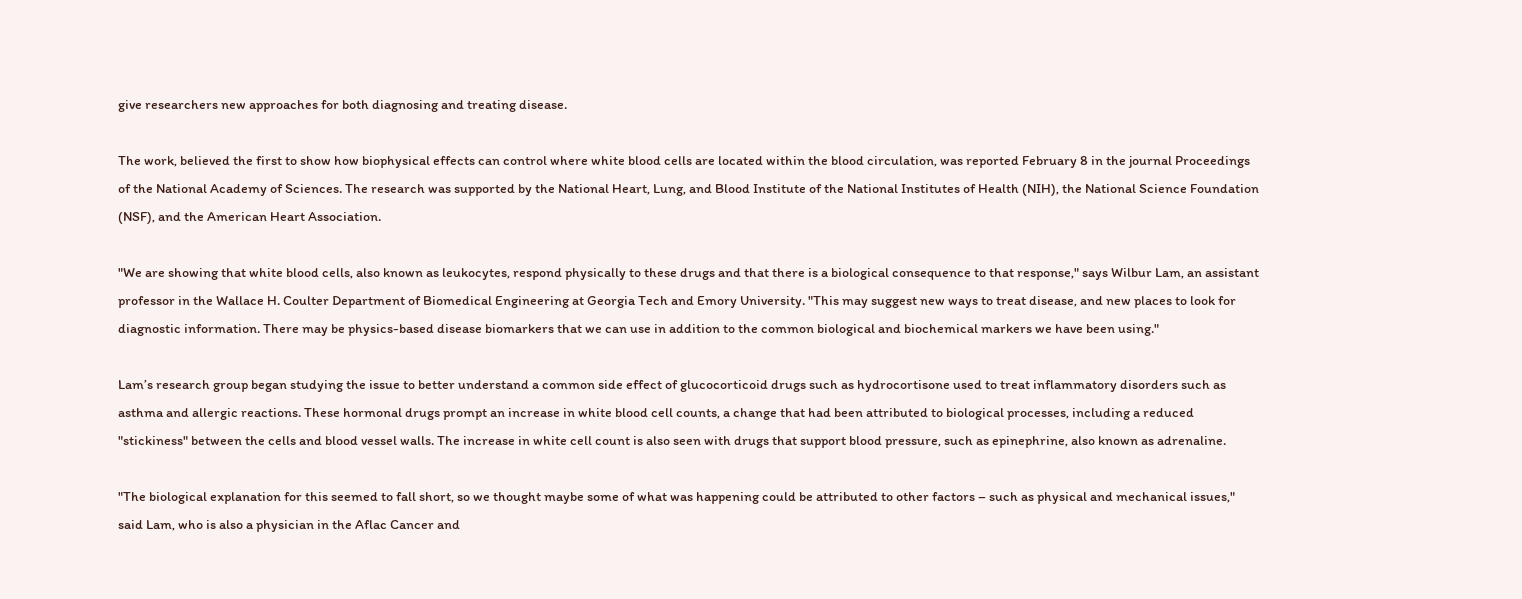give researchers new approaches for both diagnosing and treating disease.

The work, believed the first to show how biophysical effects can control where white blood cells are located within the blood circulation, was reported February 8 in the journal Proceedings of the National Academy of Sciences. The research was supported by the National Heart, Lung, and Blood Institute of the National Institutes of Health (NIH), the National Science Foundation (NSF), and the American Heart Association.

"We are showing that white blood cells, also known as leukocytes, respond physically to these drugs and that there is a biological consequence to that response," says Wilbur Lam, an assistant professor in the Wallace H. Coulter Department of Biomedical Engineering at Georgia Tech and Emory University. "This may suggest new ways to treat disease, and new places to look for diagnostic information. There may be physics-based disease biomarkers that we can use in addition to the common biological and biochemical markers we have been using."

Lam’s research group began studying the issue to better understand a common side effect of glucocorticoid drugs such as hydrocortisone used to treat inflammatory disorders such as asthma and allergic reactions. These hormonal drugs prompt an increase in white blood cell counts, a change that had been attributed to biological processes, including a reduced "stickiness" between the cells and blood vessel walls. The increase in white cell count is also seen with drugs that support blood pressure, such as epinephrine, also known as adrenaline.

"The biological explanation for this seemed to fall short, so we thought maybe some of what was happening could be attributed to other factors – such as physical and mechanical issues," said Lam, who is also a physician in the Aflac Cancer and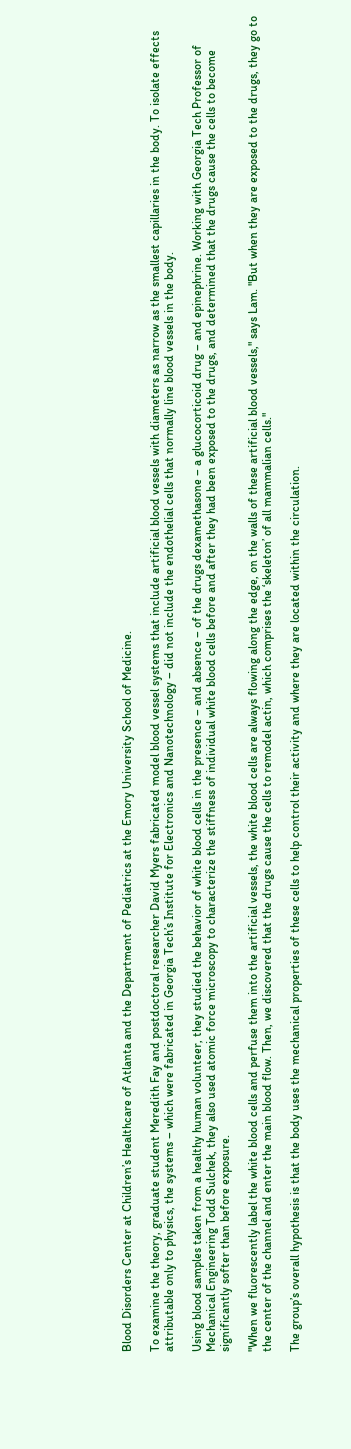Blood Disorders Center at Children’s Healthcare of Atlanta and the Department of Pediatrics at the Emory University School of Medicine.

To examine the theory, graduate student Meredith Fay and postdoctoral researcher David Myers fabricated model blood vessel systems that include artificial blood vessels with diameters as narrow as the smallest capillaries in the body. To isolate effects attributable only to physics, the systems – which were fabricated in Georgia Tech’s Institute for Electronics and Nanotechnology – did not include the endothelial cells that normally line blood vessels in the body.

Using blood samples taken from a healthy human volunteer, they studied the behavior of white blood cells in the presence – and absence – of the drugs dexamethasone – a glucocorticoid drug – and epinephrine. Working with Georgia Tech Professor of Mechanical Engineering Todd Sulchek, they also used atomic force microscopy to characterize the stiffness of individual white blood cells before and after they had been exposed to the drugs, and determined that the drugs cause the cells to become significantly softer than before exposure.

"When we fluorescently label the white blood cells and perfuse them into the artificial vessels, the white blood cells are always flowing along the edge, on the walls of these artificial blood vessels," says Lam. "But when they are exposed to the drugs, they go to the center of the channel and enter the main blood flow. Then, we discovered that the drugs cause the cells to remodel actin, which comprises the ‘skeleton’ of all mammalian cells."

The group’s overall hypothesis is that the body uses the mechanical properties of these cells to help control their activity and where they are located within the circulation.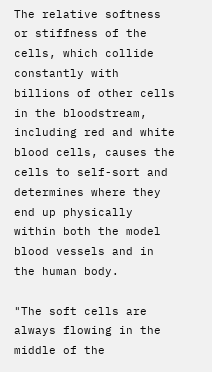The relative softness or stiffness of the cells, which collide constantly with billions of other cells in the bloodstream, including red and white blood cells, causes the cells to self-sort and determines where they end up physically within both the model blood vessels and in the human body.

"The soft cells are always flowing in the middle of the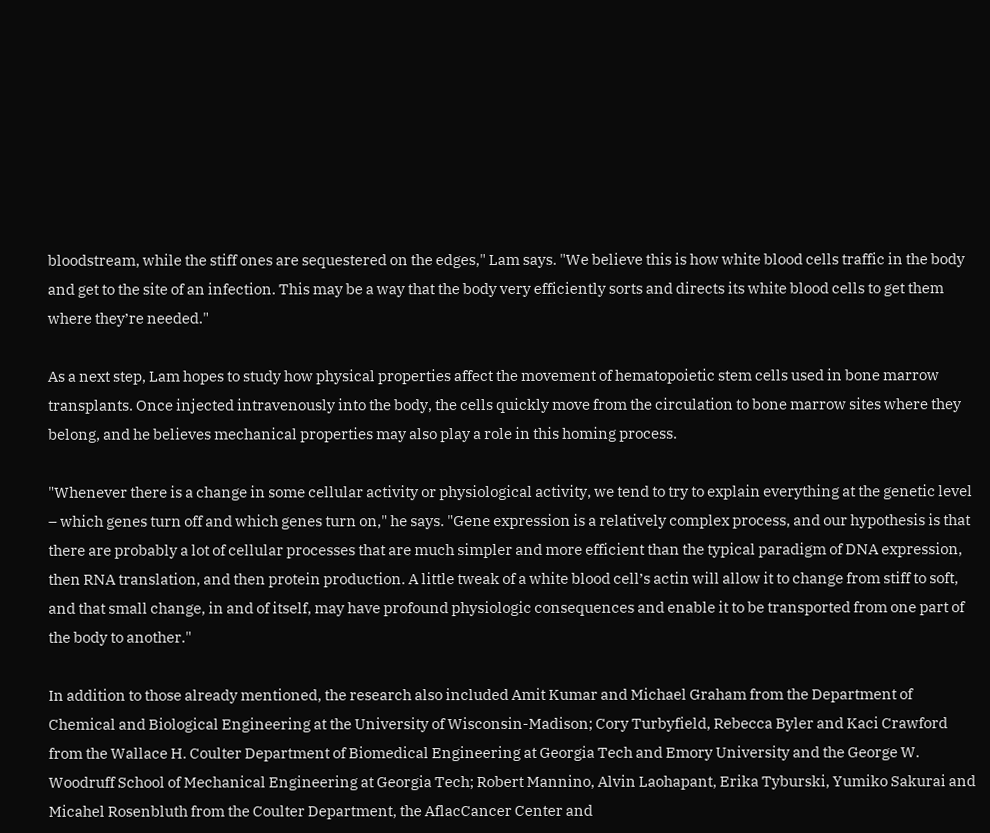bloodstream, while the stiff ones are sequestered on the edges," Lam says. "We believe this is how white blood cells traffic in the body and get to the site of an infection. This may be a way that the body very efficiently sorts and directs its white blood cells to get them where they’re needed."

As a next step, Lam hopes to study how physical properties affect the movement of hematopoietic stem cells used in bone marrow transplants. Once injected intravenously into the body, the cells quickly move from the circulation to bone marrow sites where they belong, and he believes mechanical properties may also play a role in this homing process.

"Whenever there is a change in some cellular activity or physiological activity, we tend to try to explain everything at the genetic level – which genes turn off and which genes turn on," he says. "Gene expression is a relatively complex process, and our hypothesis is that there are probably a lot of cellular processes that are much simpler and more efficient than the typical paradigm of DNA expression, then RNA translation, and then protein production. A little tweak of a white blood cell’s actin will allow it to change from stiff to soft, and that small change, in and of itself, may have profound physiologic consequences and enable it to be transported from one part of the body to another."

In addition to those already mentioned, the research also included Amit Kumar and Michael Graham from the Department of Chemical and Biological Engineering at the University of Wisconsin-Madison; Cory Turbyfield, Rebecca Byler and Kaci Crawford from the Wallace H. Coulter Department of Biomedical Engineering at Georgia Tech and Emory University and the George W. Woodruff School of Mechanical Engineering at Georgia Tech; Robert Mannino, Alvin Laohapant, Erika Tyburski, Yumiko Sakurai and Micahel Rosenbluth from the Coulter Department, the AflacCancer Center and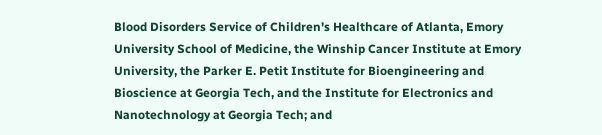Blood Disorders Service of Children's Healthcare of Atlanta, Emory University School of Medicine, the Winship Cancer Institute at Emory University, the Parker E. Petit Institute for Bioengineering and Bioscience at Georgia Tech, and the Institute for Electronics and Nanotechnology at Georgia Tech; and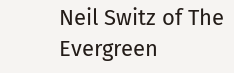Neil Switz of The Evergreen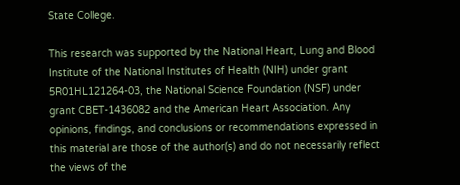State College.

This research was supported by the National Heart, Lung and Blood Institute of the National Institutes of Health (NIH) under grant 5R01HL121264-03, the National Science Foundation (NSF) under grant CBET-1436082 and the American Heart Association. Any opinions, findings, and conclusions or recommendations expressed in this material are those of the author(s) and do not necessarily reflect the views of the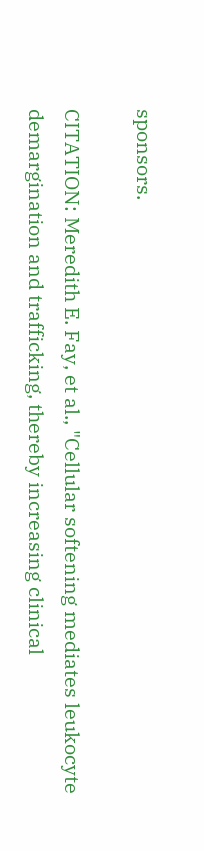sponsors.

CITATION: Meredith E. Fay, et al., "Cellular softening mediates leukocyte demargination and trafficking, thereby increasing clinical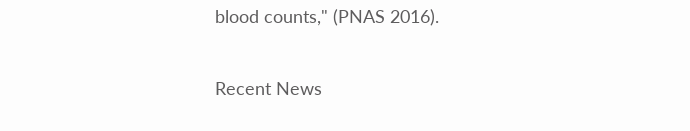blood counts," (PNAS 2016).

Recent News